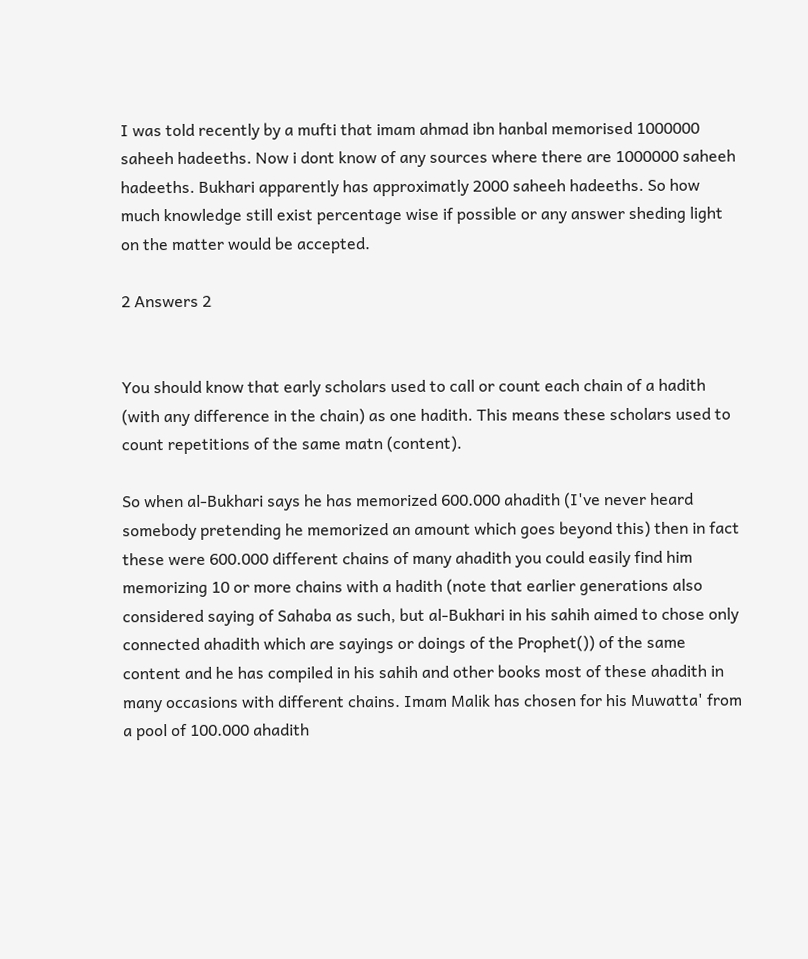I was told recently by a mufti that imam ahmad ibn hanbal memorised 1000000 saheeh hadeeths. Now i dont know of any sources where there are 1000000 saheeh hadeeths. Bukhari apparently has approximatly 2000 saheeh hadeeths. So how much knowledge still exist percentage wise if possible or any answer sheding light on the matter would be accepted.

2 Answers 2


You should know that early scholars used to call or count each chain of a hadith (with any difference in the chain) as one hadith. This means these scholars used to count repetitions of the same matn (content).

So when al-Bukhari says he has memorized 600.000 ahadith (I've never heard somebody pretending he memorized an amount which goes beyond this) then in fact these were 600.000 different chains of many ahadith you could easily find him memorizing 10 or more chains with a hadith (note that earlier generations also considered saying of Sahaba as such, but al-Bukhari in his sahih aimed to chose only connected ahadith which are sayings or doings of the Prophet()) of the same content and he has compiled in his sahih and other books most of these ahadith in many occasions with different chains. Imam Malik has chosen for his Muwatta' from a pool of 100.000 ahadith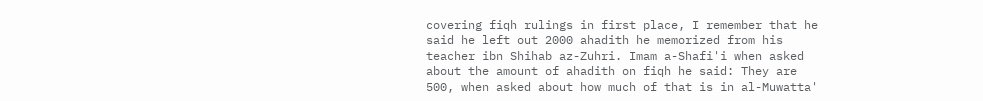covering fiqh rulings in first place, I remember that he said he left out 2000 ahadith he memorized from his teacher ibn Shihab az-Zuhri. Imam a-Shafi'i when asked about the amount of ahadith on fiqh he said: They are 500, when asked about how much of that is in al-Muwatta'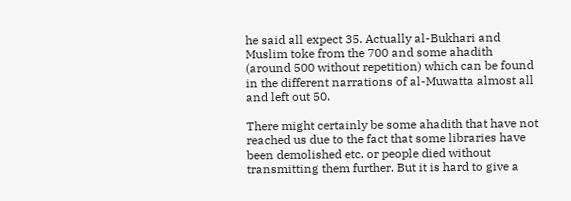he said all expect 35. Actually al-Bukhari and Muslim toke from the 700 and some ahadith (around 500 without repetition) which can be found in the different narrations of al-Muwatta almost all and left out 50.

There might certainly be some ahadith that have not reached us due to the fact that some libraries have been demolished etc. or people died without transmitting them further. But it is hard to give a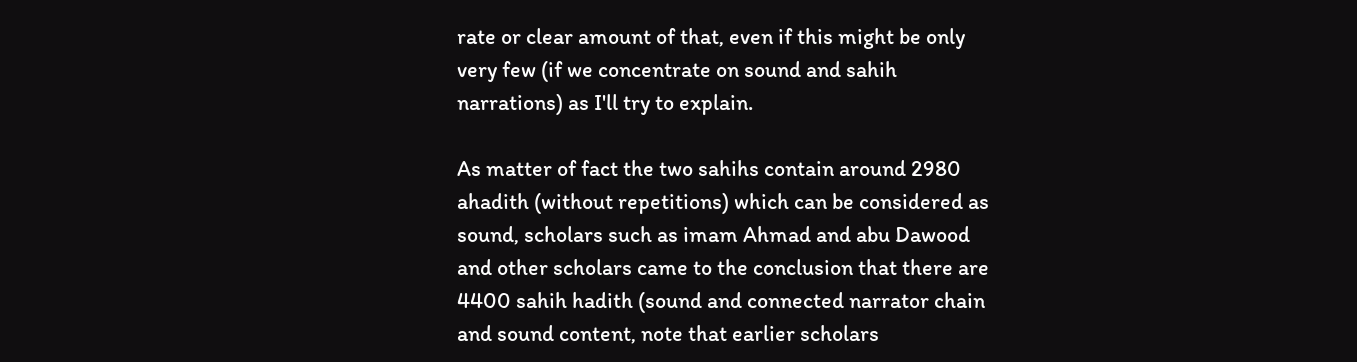rate or clear amount of that, even if this might be only very few (if we concentrate on sound and sahih narrations) as I'll try to explain.

As matter of fact the two sahihs contain around 2980 ahadith (without repetitions) which can be considered as sound, scholars such as imam Ahmad and abu Dawood and other scholars came to the conclusion that there are 4400 sahih hadith (sound and connected narrator chain and sound content, note that earlier scholars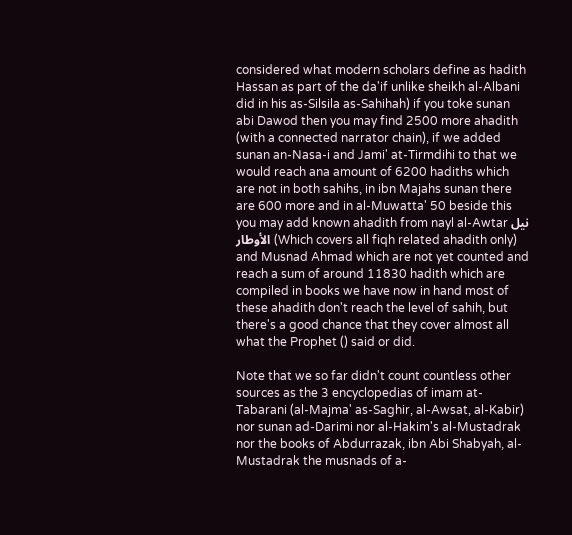considered what modern scholars define as hadith Hassan as part of the da'if unlike sheikh al-Albani did in his as-Silsila as-Sahihah) if you toke sunan abi Dawod then you may find 2500 more ahadith (with a connected narrator chain), if we added sunan an-Nasa-i and Jami' at-Tirmdihi to that we would reach ana amount of 6200 hadiths which are not in both sahihs, in ibn Majahs sunan there are 600 more and in al-Muwatta' 50 beside this you may add known ahadith from nayl al-Awtar نيل الأوطار (Which covers all fiqh related ahadith only) and Musnad Ahmad which are not yet counted and reach a sum of around 11830 hadith which are compiled in books we have now in hand most of these ahadith don't reach the level of sahih, but there's a good chance that they cover almost all what the Prophet () said or did.

Note that we so far didn't count countless other sources as the 3 encyclopedias of imam at-Tabarani (al-Majma' as-Saghir, al-Awsat, al-Kabir) nor sunan ad-Darimi nor al-Hakim's al-Mustadrak nor the books of Abdurrazak, ibn Abi Shabyah, al-Mustadrak the musnads of a-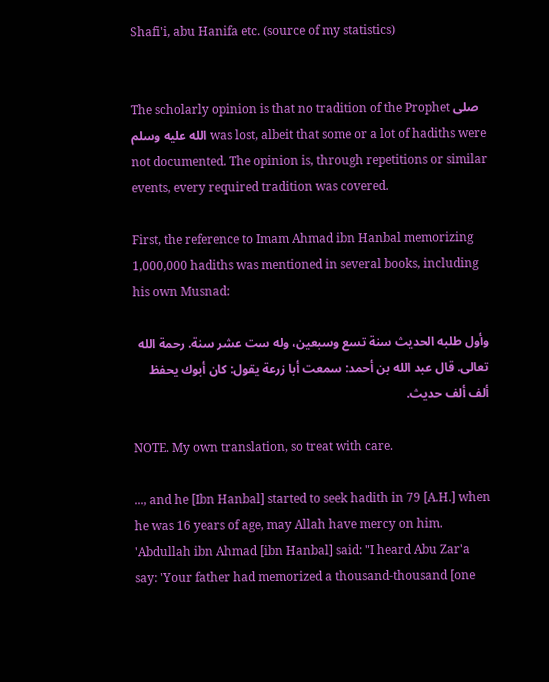Shafi'i, abu Hanifa etc. (source of my statistics)


The scholarly opinion is that no tradition of the Prophet صلى الله عليه وسلم was lost, albeit that some or a lot of hadiths were not documented. The opinion is, through repetitions or similar events, every required tradition was covered.

First, the reference to Imam Ahmad ibn Hanbal memorizing 1,000,000 hadiths was mentioned in several books, including his own Musnad:

وأول طلبه الحديث سنة تسع وسبعين، وله ست عشر سنة. رحمة الله تعالى. قال عبد الله بن أحمد: سمعت أبا زرعة يقول: كان أبوك يحفظ ألف ألف حديث.

NOTE. My own translation, so treat with care.

..., and he [Ibn Hanbal] started to seek hadith in 79 [A.H.] when he was 16 years of age, may Allah have mercy on him. 'Abdullah ibn Ahmad [ibn Hanbal] said: "I heard Abu Zar'a say: 'Your father had memorized a thousand-thousand [one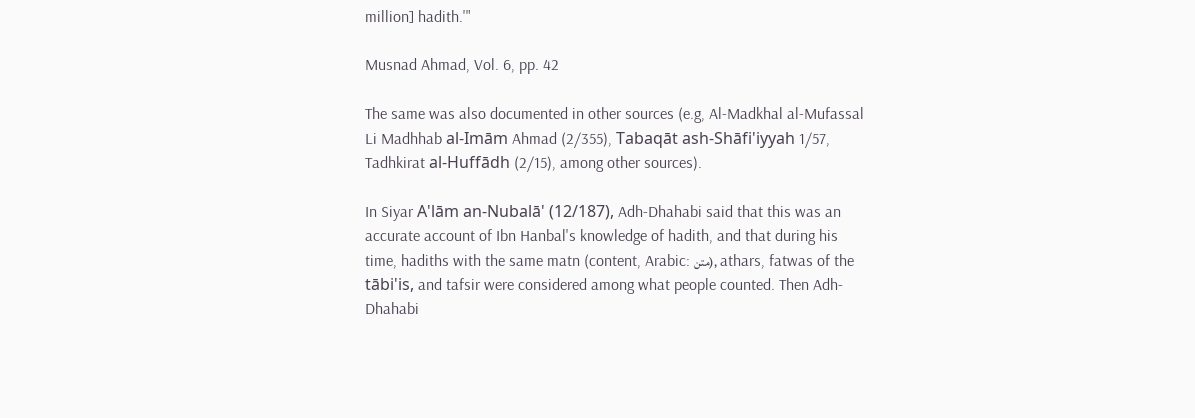million] hadith.'"

Musnad Ahmad, Vol. 6, pp. 42

The same was also documented in other sources (e.g, Al-Madkhal al-Mufassal Li Madhhab al-Imām Ahmad (2/355), Tabaqāt ash-Shāfi'iyyah 1/57, Tadhkirat al-Huffādh (2/15), among other sources).

In Siyar A'lām an-Nubalā' (12/187), Adh-Dhahabi said that this was an accurate account of Ibn Hanbal's knowledge of hadith, and that during his time, hadiths with the same matn (content, Arabic: متن), athars, fatwas of the tābi'is, and tafsir were considered among what people counted. Then Adh-Dhahabi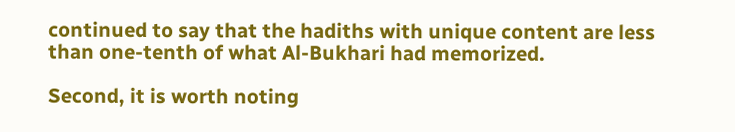continued to say that the hadiths with unique content are less than one-tenth of what Al-Bukhari had memorized.

Second, it is worth noting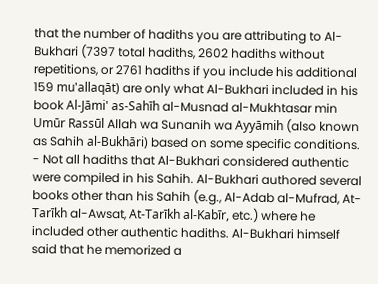that the number of hadiths you are attributing to Al-Bukhari (7397 total hadiths, 2602 hadiths without repetitions, or 2761 hadiths if you include his additional 159 mu'allaqāt) are only what Al-Bukhari included in his book Al-Jāmi' as-Sahīh al-Musnad al-Mukhtasar min Umūr Rassūl Allah wa Sunanih wa Ayyāmih (also known as Sahih al-Bukhāri) based on some specific conditions. - Not all hadiths that Al-Bukhari considered authentic were compiled in his Sahih. Al-Bukhari authored several books other than his Sahih (e.g., Al-Adab al-Mufrad, At-Tarīkh al-Awsat, At-Tarīkh al-Kabīr, etc.) where he included other authentic hadiths. Al-Bukhari himself said that he memorized a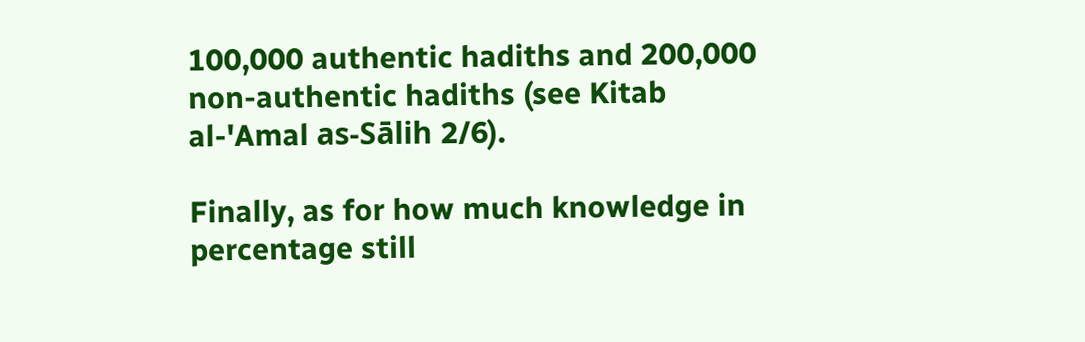100,000 authentic hadiths and 200,000 non-authentic hadiths (see Kitab al-'Amal as-Sālih 2/6).

Finally, as for how much knowledge in percentage still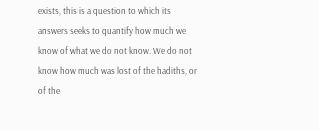exists, this is a question to which its answers seeks to quantify how much we know of what we do not know. We do not know how much was lost of the hadiths, or of the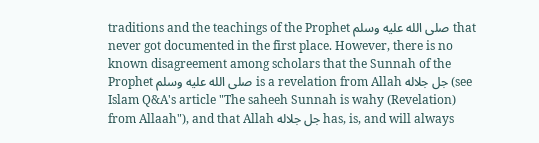traditions and the teachings of the Prophet صلى الله عليه وسلم that never got documented in the first place. However, there is no known disagreement among scholars that the Sunnah of the Prophet صلى الله عليه وسلم is a revelation from Allah جل جلاله (see Islam Q&A's article "The saheeh Sunnah is wahy (Revelation) from Allaah"), and that Allah جل جلاله has, is, and will always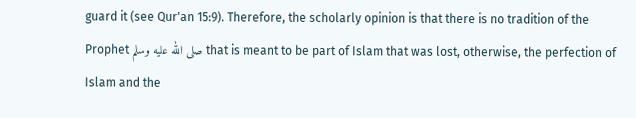guard it (see Qur'an 15:9). Therefore, the scholarly opinion is that there is no tradition of the Prophet صلى الله عليه وسلم that is meant to be part of Islam that was lost, otherwise, the perfection of Islam and the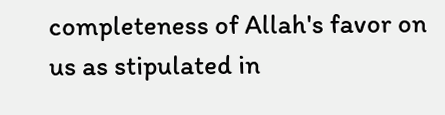completeness of Allah's favor on us as stipulated in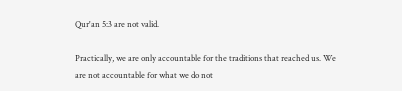Qur'an 5:3 are not valid.

Practically, we are only accountable for the traditions that reached us. We are not accountable for what we do not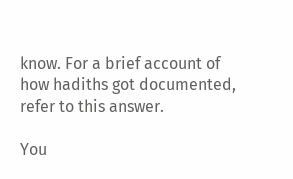know. For a brief account of how hadiths got documented, refer to this answer.

You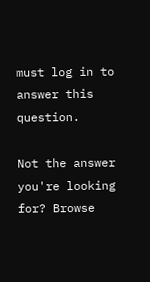must log in to answer this question.

Not the answer you're looking for? Browse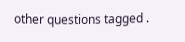other questions tagged .